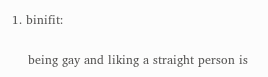1. binifit:

    being gay and liking a straight person is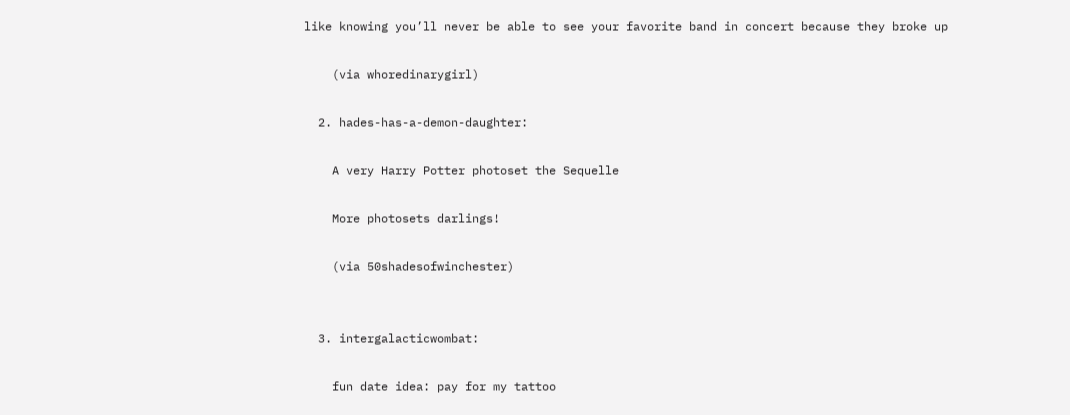like knowing you’ll never be able to see your favorite band in concert because they broke up

    (via whoredinarygirl)

  2. hades-has-a-demon-daughter:

    A very Harry Potter photoset the Sequelle

    More photosets darlings!

    (via 50shadesofwinchester)


  3. intergalacticwombat:

    fun date idea: pay for my tattoo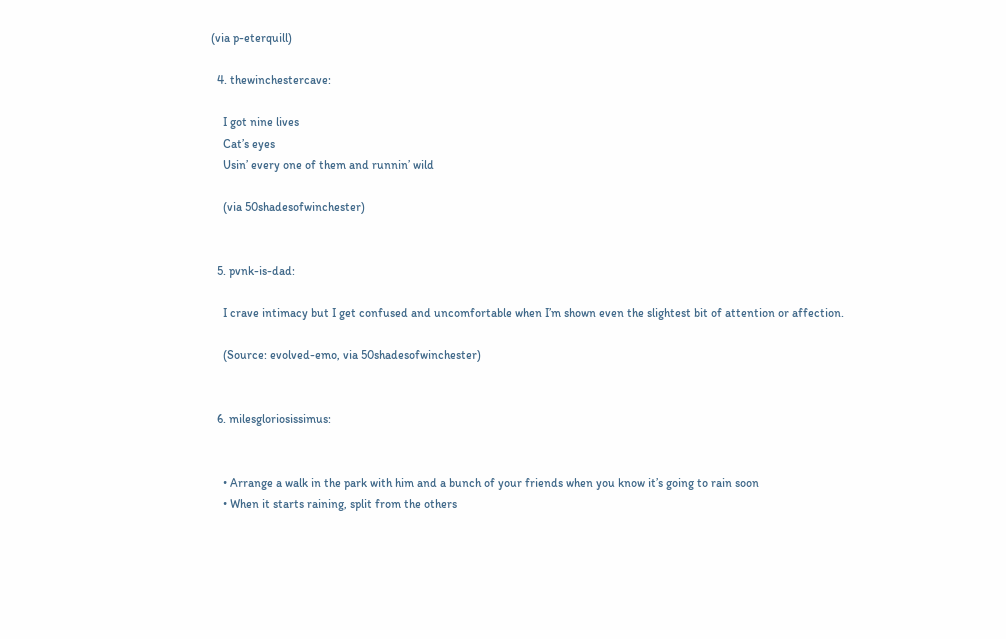(via p-eterquill)

  4. thewinchestercave:

    I got nine lives
    Cat’s eyes
    Usin’ every one of them and runnin’ wild

    (via 50shadesofwinchester)


  5. pvnk-is-dad:

    I crave intimacy but I get confused and uncomfortable when I’m shown even the slightest bit of attention or affection.

    (Source: evolved-emo, via 50shadesofwinchester)


  6. milesgloriosissimus:


    • Arrange a walk in the park with him and a bunch of your friends when you know it’s going to rain soon
    • When it starts raining, split from the others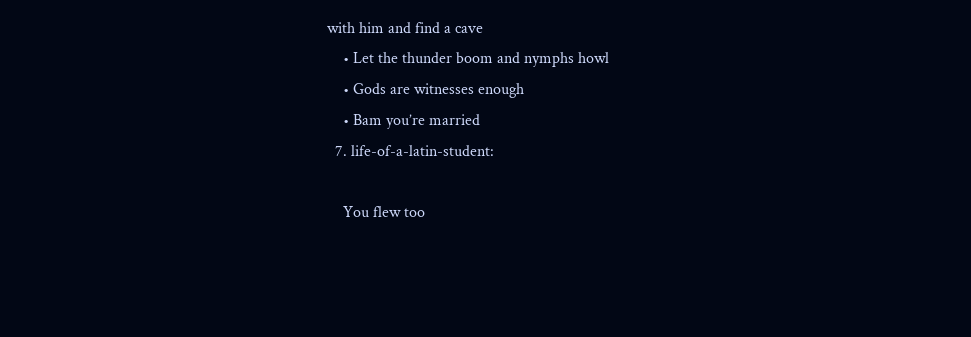with him and find a cave
    • Let the thunder boom and nymphs howl
    • Gods are witnesses enough
    • Bam you’re married
  7. life-of-a-latin-student:

    You flew too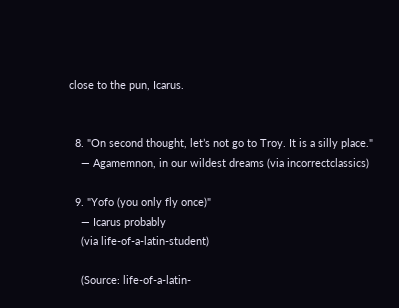close to the pun, Icarus.


  8. "On second thought, let’s not go to Troy. It is a silly place."
    — Agamemnon, in our wildest dreams (via incorrectclassics)

  9. "Yofo (you only fly once)"
    — Icarus probably
    (via life-of-a-latin-student)

    (Source: life-of-a-latin-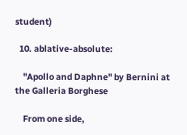student)

  10. ablative-absolute:

    "Apollo and Daphne" by Bernini at the Galleria Borghese

    From one side,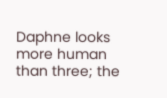Daphne looks more human than three; the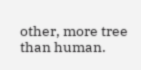other, more tree than human.